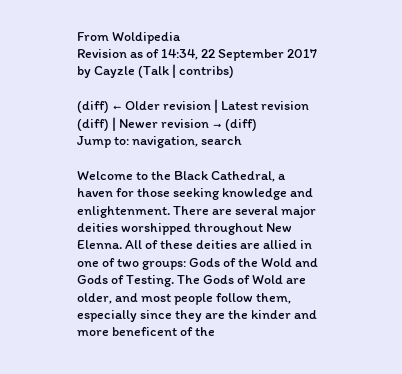From Woldipedia
Revision as of 14:34, 22 September 2017 by Cayzle (Talk | contribs)

(diff) ← Older revision | Latest revision (diff) | Newer revision → (diff)
Jump to: navigation, search

Welcome to the Black Cathedral, a haven for those seeking knowledge and enlightenment. There are several major deities worshipped throughout New Elenna. All of these deities are allied in one of two groups: Gods of the Wold and Gods of Testing. The Gods of Wold are older, and most people follow them, especially since they are the kinder and more beneficent of the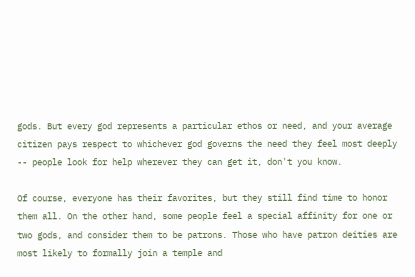gods. But every god represents a particular ethos or need, and your average citizen pays respect to whichever god governs the need they feel most deeply -- people look for help wherever they can get it, don't you know.

Of course, everyone has their favorites, but they still find time to honor them all. On the other hand, some people feel a special affinity for one or two gods, and consider them to be patrons. Those who have patron deities are most likely to formally join a temple and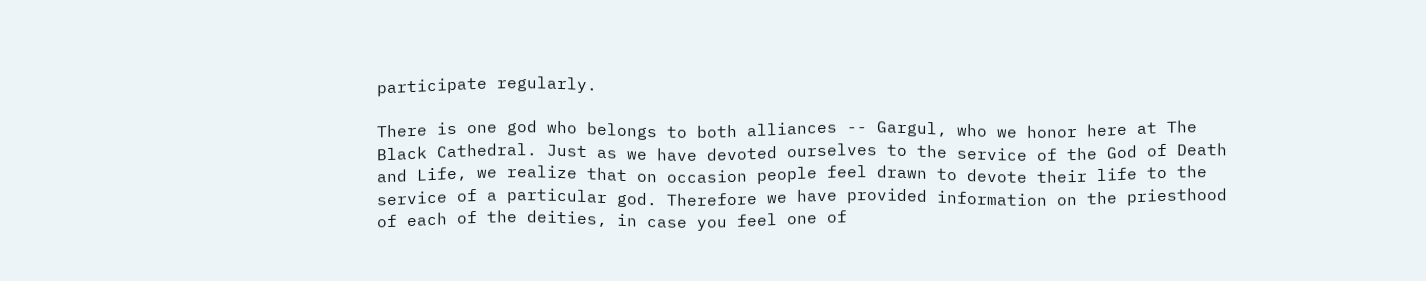participate regularly.

There is one god who belongs to both alliances -- Gargul, who we honor here at The Black Cathedral. Just as we have devoted ourselves to the service of the God of Death and Life, we realize that on occasion people feel drawn to devote their life to the service of a particular god. Therefore we have provided information on the priesthood of each of the deities, in case you feel one of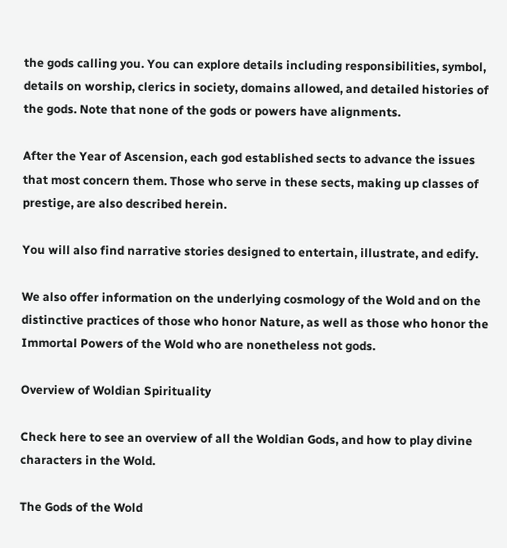the gods calling you. You can explore details including responsibilities, symbol, details on worship, clerics in society, domains allowed, and detailed histories of the gods. Note that none of the gods or powers have alignments.

After the Year of Ascension, each god established sects to advance the issues that most concern them. Those who serve in these sects, making up classes of prestige, are also described herein.

You will also find narrative stories designed to entertain, illustrate, and edify.

We also offer information on the underlying cosmology of the Wold and on the distinctive practices of those who honor Nature, as well as those who honor the Immortal Powers of the Wold who are nonetheless not gods.

Overview of Woldian Spirituality

Check here to see an overview of all the Woldian Gods, and how to play divine characters in the Wold.

The Gods of the Wold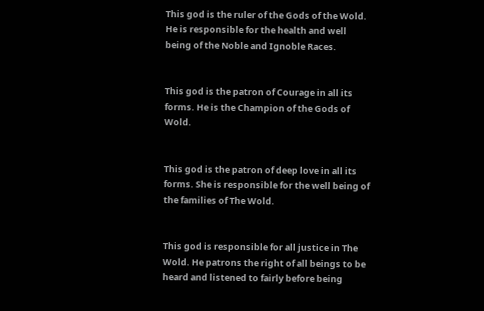This god is the ruler of the Gods of the Wold. He is responsible for the health and well being of the Noble and Ignoble Races.


This god is the patron of Courage in all its forms. He is the Champion of the Gods of Wold.


This god is the patron of deep love in all its forms. She is responsible for the well being of the families of The Wold.


This god is responsible for all justice in The Wold. He patrons the right of all beings to be heard and listened to fairly before being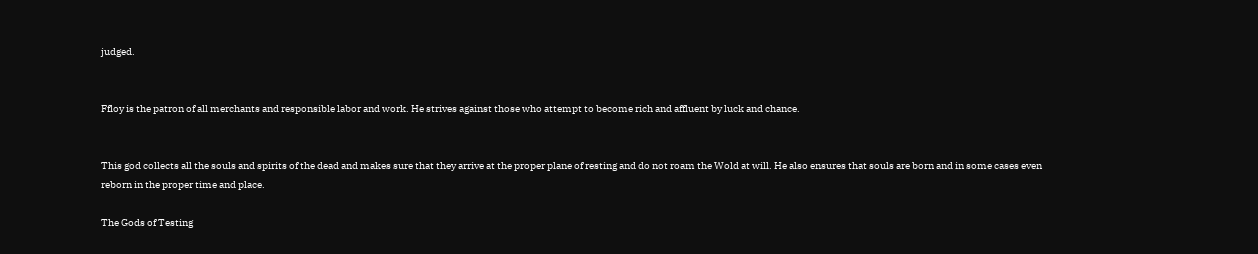judged.


Ffloy is the patron of all merchants and responsible labor and work. He strives against those who attempt to become rich and affluent by luck and chance.


This god collects all the souls and spirits of the dead and makes sure that they arrive at the proper plane of resting and do not roam the Wold at will. He also ensures that souls are born and in some cases even reborn in the proper time and place.

The Gods of Testing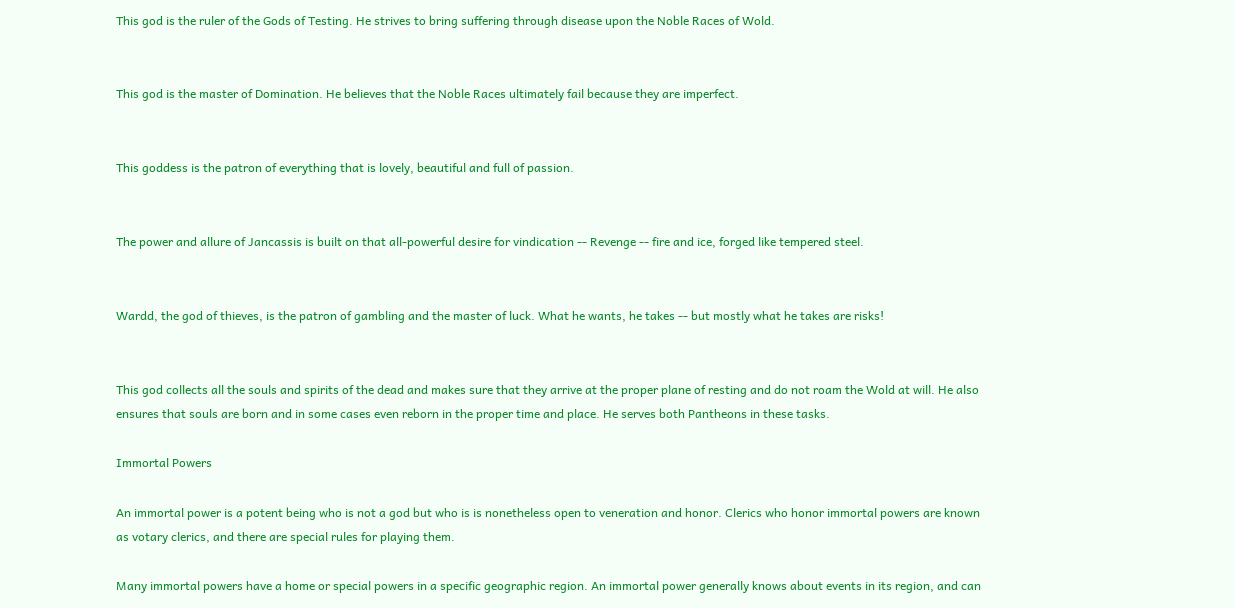This god is the ruler of the Gods of Testing. He strives to bring suffering through disease upon the Noble Races of Wold.


This god is the master of Domination. He believes that the Noble Races ultimately fail because they are imperfect.


This goddess is the patron of everything that is lovely, beautiful and full of passion.


The power and allure of Jancassis is built on that all-powerful desire for vindication -- Revenge -- fire and ice, forged like tempered steel.


Wardd, the god of thieves, is the patron of gambling and the master of luck. What he wants, he takes -- but mostly what he takes are risks!


This god collects all the souls and spirits of the dead and makes sure that they arrive at the proper plane of resting and do not roam the Wold at will. He also ensures that souls are born and in some cases even reborn in the proper time and place. He serves both Pantheons in these tasks.

Immortal Powers

An immortal power is a potent being who is not a god but who is is nonetheless open to veneration and honor. Clerics who honor immortal powers are known as votary clerics, and there are special rules for playing them.

Many immortal powers have a home or special powers in a specific geographic region. An immortal power generally knows about events in its region, and can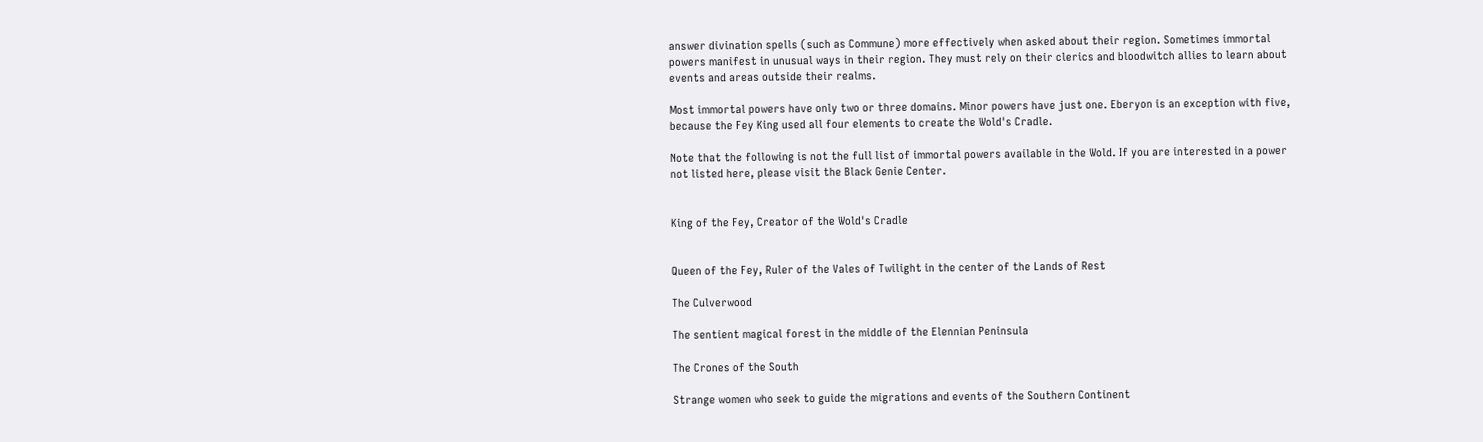answer divination spells (such as Commune) more effectively when asked about their region. Sometimes immortal powers manifest in unusual ways in their region. They must rely on their clerics and bloodwitch allies to learn about events and areas outside their realms.

Most immortal powers have only two or three domains. Minor powers have just one. Eberyon is an exception with five, because the Fey King used all four elements to create the Wold's Cradle.

Note that the following is not the full list of immortal powers available in the Wold. If you are interested in a power not listed here, please visit the Black Genie Center.


King of the Fey, Creator of the Wold's Cradle


Queen of the Fey, Ruler of the Vales of Twilight in the center of the Lands of Rest

The Culverwood

The sentient magical forest in the middle of the Elennian Peninsula

The Crones of the South

Strange women who seek to guide the migrations and events of the Southern Continent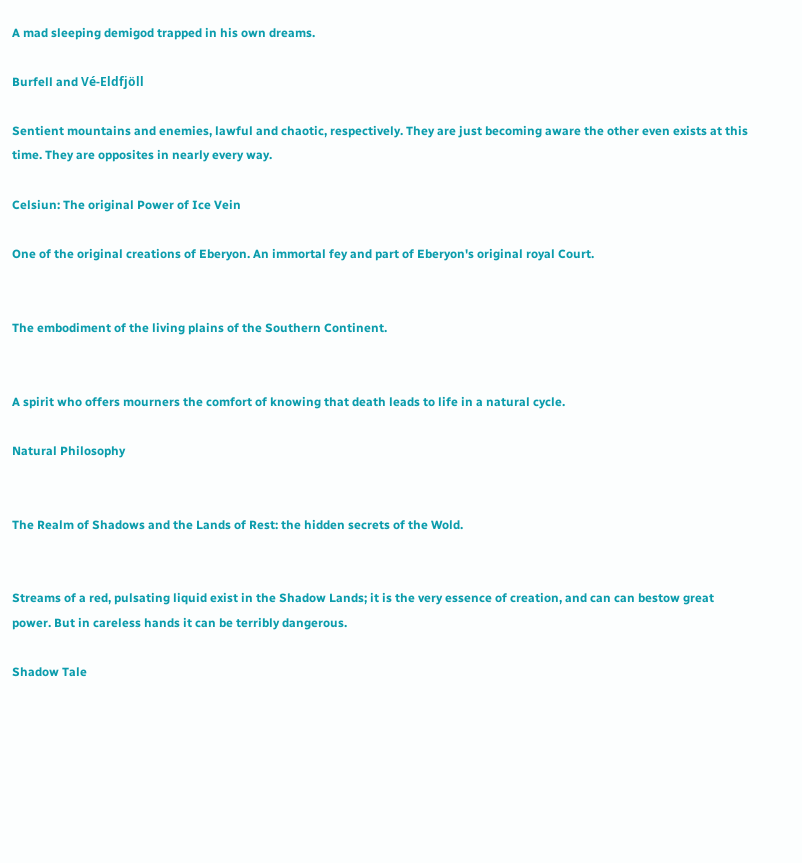A mad sleeping demigod trapped in his own dreams.

Burfell and Vé-Eldfjöll

Sentient mountains and enemies, lawful and chaotic, respectively. They are just becoming aware the other even exists at this time. They are opposites in nearly every way.

Celsiun: The original Power of Ice Vein

One of the original creations of Eberyon. An immortal fey and part of Eberyon's original royal Court.


The embodiment of the living plains of the Southern Continent.


A spirit who offers mourners the comfort of knowing that death leads to life in a natural cycle.

Natural Philosophy


The Realm of Shadows and the Lands of Rest: the hidden secrets of the Wold.


Streams of a red, pulsating liquid exist in the Shadow Lands; it is the very essence of creation, and can can bestow great power. But in careless hands it can be terribly dangerous.

Shadow Tale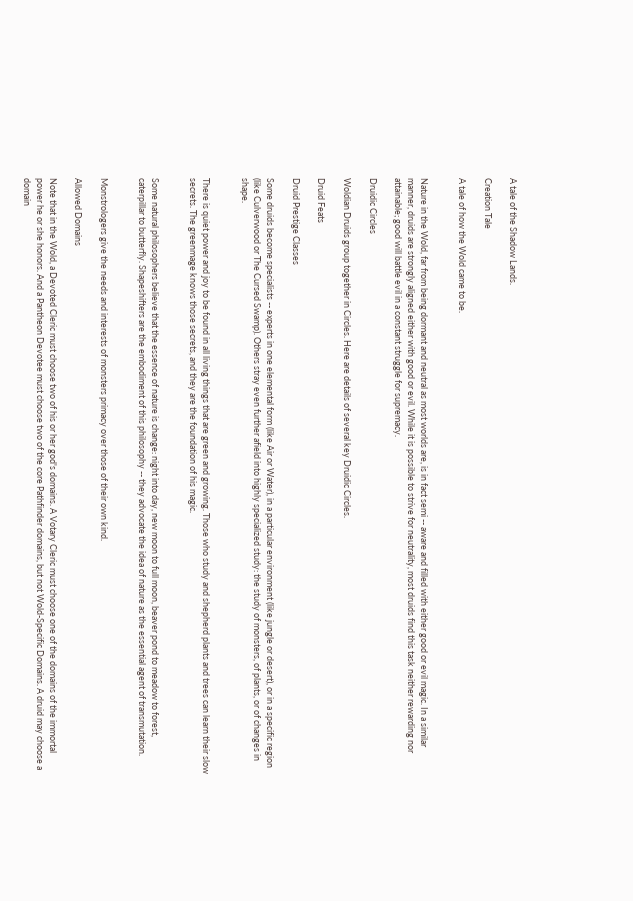A tale of the Shadow Lands.

Creation Tale

A tale of how the Wold came to be.


Nature in the Wold, far from being dormant and neutral as most worlds are, is in fact semi -- aware and filled with either good or evil magic. In a similar manner, druids are strongly aligned either with good or evil. While it is possible to strive for neutrality, most druids find this task neither rewarding nor attainable; good will battle evil in a constant struggle for supremacy.

Druidic Circles

Woldian Druids group together in Circles. Here are details of several key Druidic Circles.

Druid Feats

Druid Prestige Classes

Some druids become specialists -- experts in one elemental form (like Air or Water), in a particular environment (like jungle or desert), or in a specific region (like Culverwood or The Cursed Swamp). Others stray even further afield into highly specialized study: the study of monsters, of plants, or of changes in shape.


There is quiet power and joy to be found in all living things that are green and growing. Those who study and shepherd plants and trees can learn their slow secrets. The greenmage knows those secrets, and they are the foundation of his magic.


Some natural philosophers believe that the essence of nature is change: night into day, new moon to full moon, beaver pond to meadow to forest, caterpillar to butterfly. Shapeshifters are the embodiment of this philosophy -- they advocate the idea of nature as the essential agent of transmutation.


Monstrologers give the needs and interests of monsters primacy over those of their own kind.

Allowed Domains

Note that in the Wold, a Devoted Cleric must choose two of his or her god's domains. A Votary Cleric must choose one of the domains of the immortal power he or she honors. And a Pantheon Devotee must choose two of the core Pathfinder domains, but not Wold-Specific Domains. A druid may choose a domain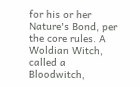for his or her Nature's Bond, per the core rules. A Woldian Witch, called a Bloodwitch,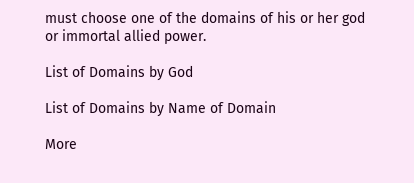must choose one of the domains of his or her god or immortal allied power.

List of Domains by God

List of Domains by Name of Domain

More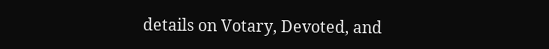details on Votary, Devoted, and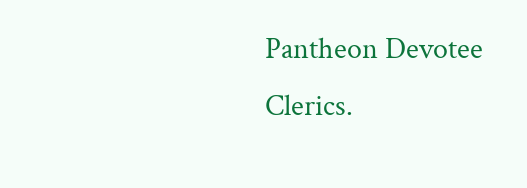Pantheon Devotee Clerics.